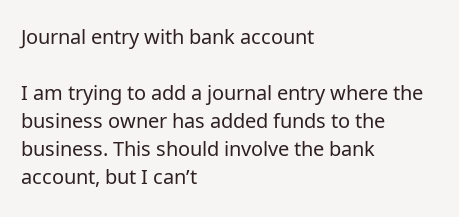Journal entry with bank account

I am trying to add a journal entry where the business owner has added funds to the business. This should involve the bank account, but I can’t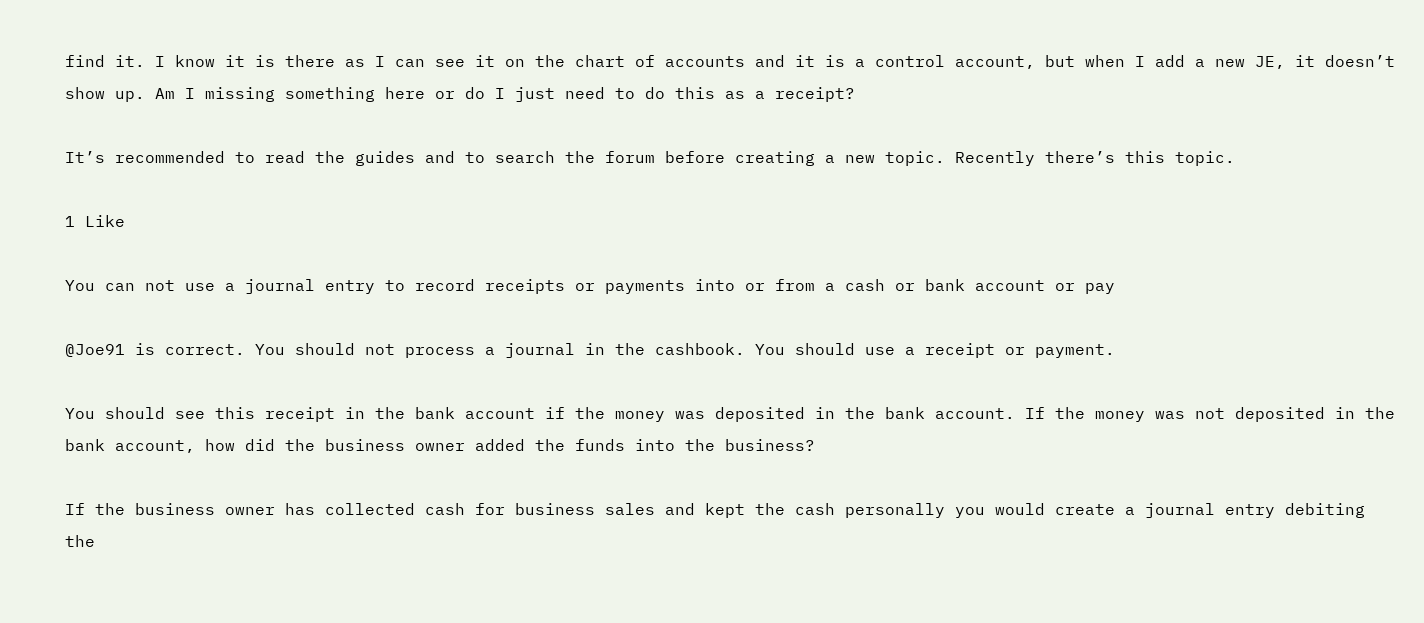find it. I know it is there as I can see it on the chart of accounts and it is a control account, but when I add a new JE, it doesn’t show up. Am I missing something here or do I just need to do this as a receipt?

It’s recommended to read the guides and to search the forum before creating a new topic. Recently there’s this topic.

1 Like

You can not use a journal entry to record receipts or payments into or from a cash or bank account or pay

@Joe91 is correct. You should not process a journal in the cashbook. You should use a receipt or payment.

You should see this receipt in the bank account if the money was deposited in the bank account. If the money was not deposited in the bank account, how did the business owner added the funds into the business?

If the business owner has collected cash for business sales and kept the cash personally you would create a journal entry debiting the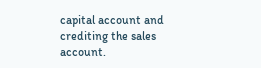capital account and crediting the sales account.